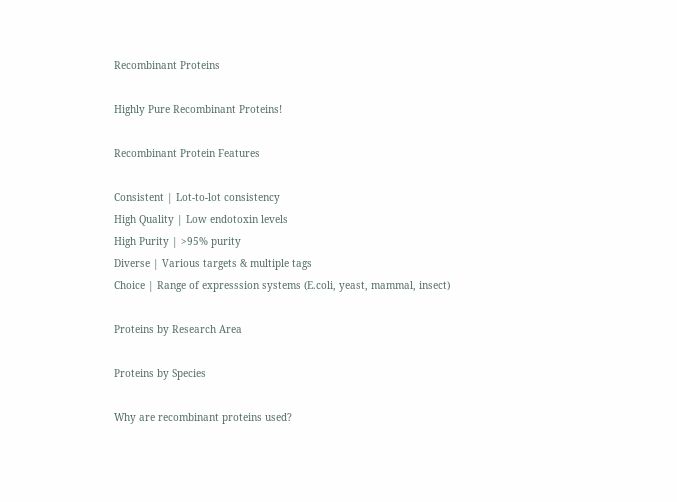Recombinant Proteins

Highly Pure Recombinant Proteins!

Recombinant Protein Features

Consistent | Lot-to-lot consistency
High Quality | Low endotoxin levels
High Purity | >95% purity
Diverse | Various targets & multiple tags
Choice | Range of expresssion systems (E.coli, yeast, mammal, insect)

Proteins by Research Area

Proteins by Species

Why are recombinant proteins used?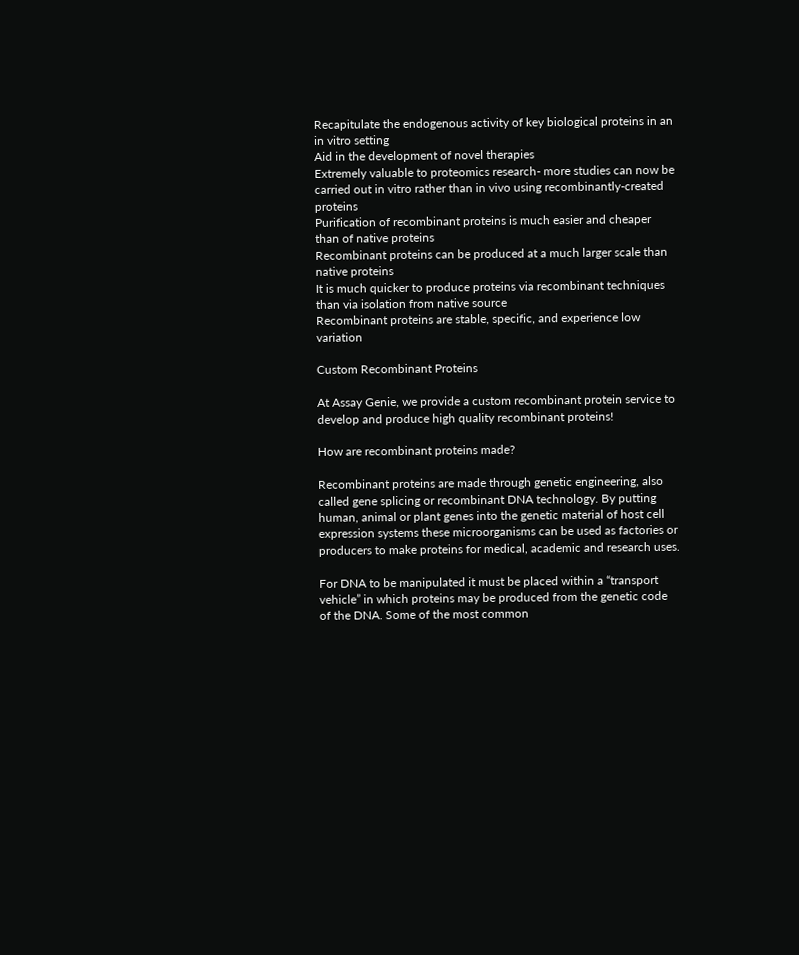Recapitulate the endogenous activity of key biological proteins in an in vitro setting
Aid in the development of novel therapies
Extremely valuable to proteomics research- more studies can now be carried out in vitro rather than in vivo using recombinantly-created proteins
Purification of recombinant proteins is much easier and cheaper than of native proteins
Recombinant proteins can be produced at a much larger scale than native proteins
It is much quicker to produce proteins via recombinant techniques than via isolation from native source
Recombinant proteins are stable, specific, and experience low variation

Custom Recombinant Proteins

At Assay Genie, we provide a custom recombinant protein service to develop and produce high quality recombinant proteins!

How are recombinant proteins made?

Recombinant proteins are made through genetic engineering, also called gene splicing or recombinant DNA technology. By putting human, animal or plant genes into the genetic material of host cell expression systems these microorganisms can be used as factories or producers to make proteins for medical, academic and research uses.

For DNA to be manipulated it must be placed within a “transport vehicle” in which proteins may be produced from the genetic code of the DNA. Some of the most common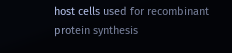host cells used for recombinant protein synthesis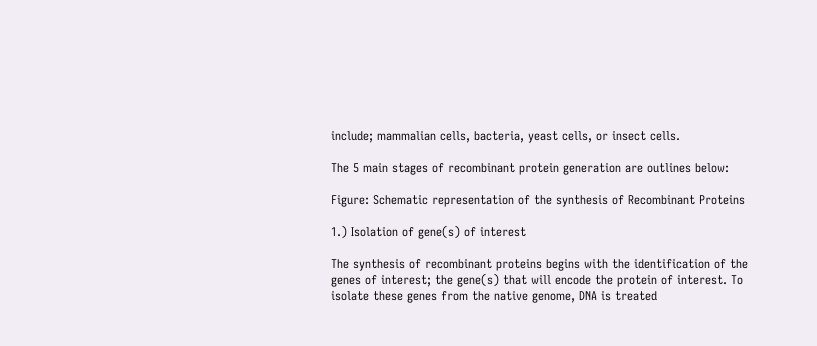include; mammalian cells, bacteria, yeast cells, or insect cells.

The 5 main stages of recombinant protein generation are outlines below:

Figure: Schematic representation of the synthesis of Recombinant Proteins

1.) Isolation of gene(s) of interest

The synthesis of recombinant proteins begins with the identification of the genes of interest; the gene(s) that will encode the protein of interest. To isolate these genes from the native genome, DNA is treated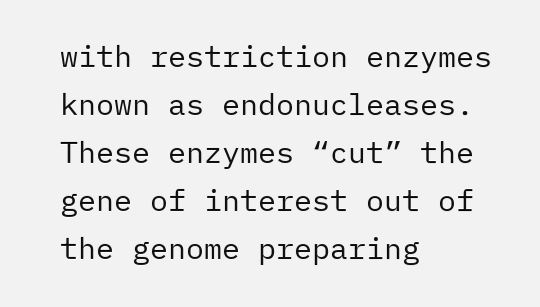with restriction enzymes known as endonucleases. These enzymes “cut” the gene of interest out of the genome preparing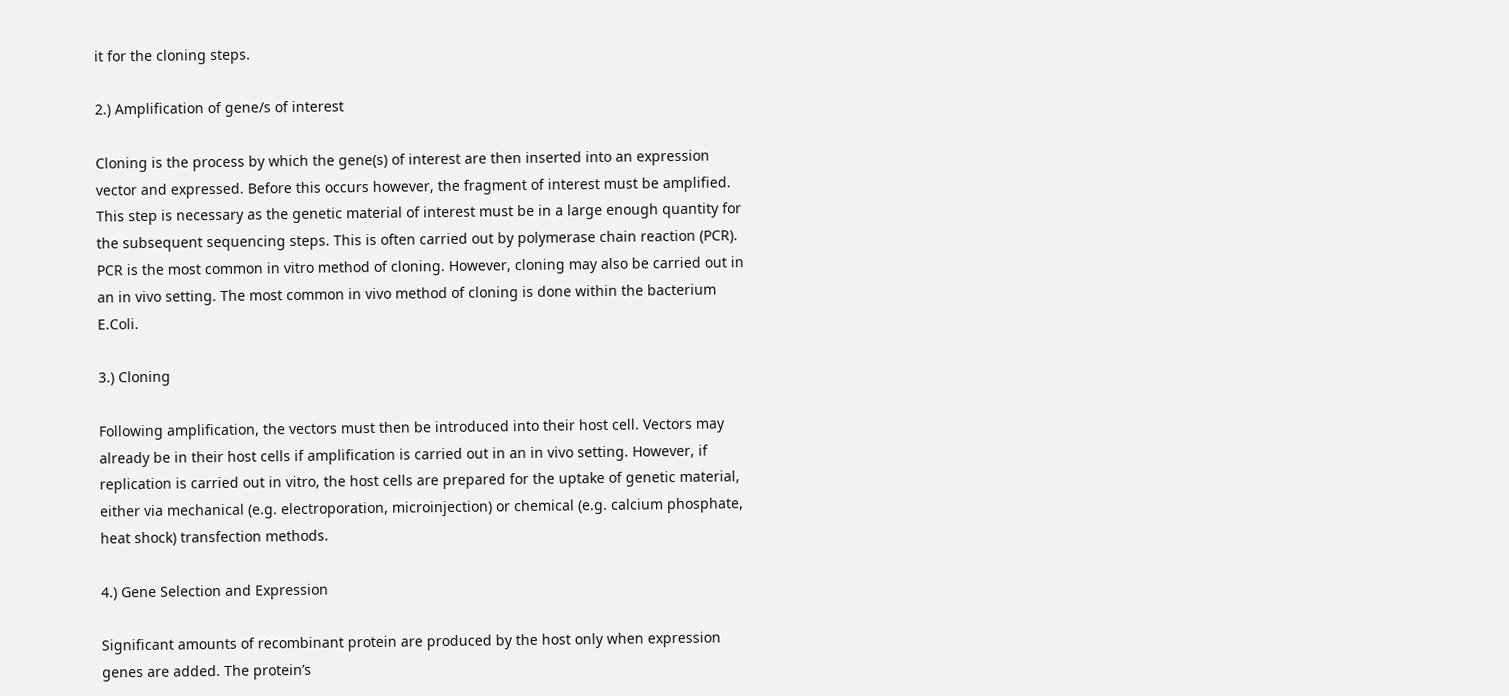it for the cloning steps.

2.) Amplification of gene/s of interest

Cloning is the process by which the gene(s) of interest are then inserted into an expression vector and expressed. Before this occurs however, the fragment of interest must be amplified. This step is necessary as the genetic material of interest must be in a large enough quantity for the subsequent sequencing steps. This is often carried out by polymerase chain reaction (PCR). PCR is the most common in vitro method of cloning. However, cloning may also be carried out in an in vivo setting. The most common in vivo method of cloning is done within the bacterium E.Coli.

3.) Cloning

Following amplification, the vectors must then be introduced into their host cell. Vectors may already be in their host cells if amplification is carried out in an in vivo setting. However, if replication is carried out in vitro, the host cells are prepared for the uptake of genetic material, either via mechanical (e.g. electroporation, microinjection) or chemical (e.g. calcium phosphate, heat shock) transfection methods.

4.) Gene Selection and Expression

Significant amounts of recombinant protein are produced by the host only when expression genes are added. The protein’s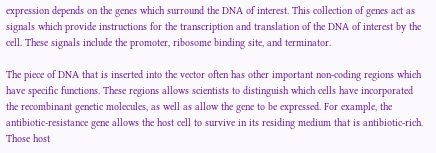expression depends on the genes which surround the DNA of interest. This collection of genes act as signals which provide instructions for the transcription and translation of the DNA of interest by the cell. These signals include the promoter, ribosome binding site, and terminator.

The piece of DNA that is inserted into the vector often has other important non-coding regions which have specific functions. These regions allows scientists to distinguish which cells have incorporated the recombinant genetic molecules, as well as allow the gene to be expressed. For example, the antibiotic-resistance gene allows the host cell to survive in its residing medium that is antibiotic-rich. Those host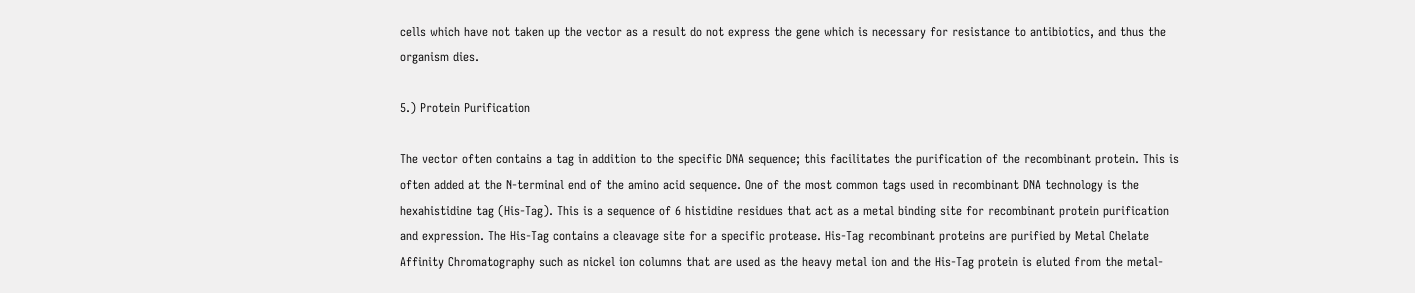cells which have not taken up the vector as a result do not express the gene which is necessary for resistance to antibiotics, and thus the organism dies.

5.) Protein Purification

The vector often contains a tag in addition to the specific DNA sequence; this facilitates the purification of the recombinant protein. This is often added at the N-terminal end of the amino acid sequence. One of the most common tags used in recombinant DNA technology is the hexahistidine tag (His-Tag). This is a sequence of 6 histidine residues that act as a metal binding site for recombinant protein purification and expression. The His-Tag contains a cleavage site for a specific protease. His-Tag recombinant proteins are purified by Metal Chelate Affinity Chromatography such as nickel ion columns that are used as the heavy metal ion and the His-Tag protein is eluted from the metal-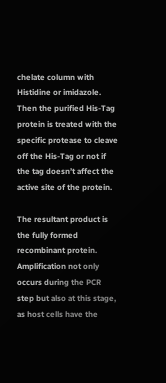chelate column with Histidine or imidazole. Then the purified His-Tag protein is treated with the specific protease to cleave off the His-Tag or not if the tag doesn’t affect the active site of the protein.

The resultant product is the fully formed recombinant protein. Amplification not only occurs during the PCR step but also at this stage, as host cells have the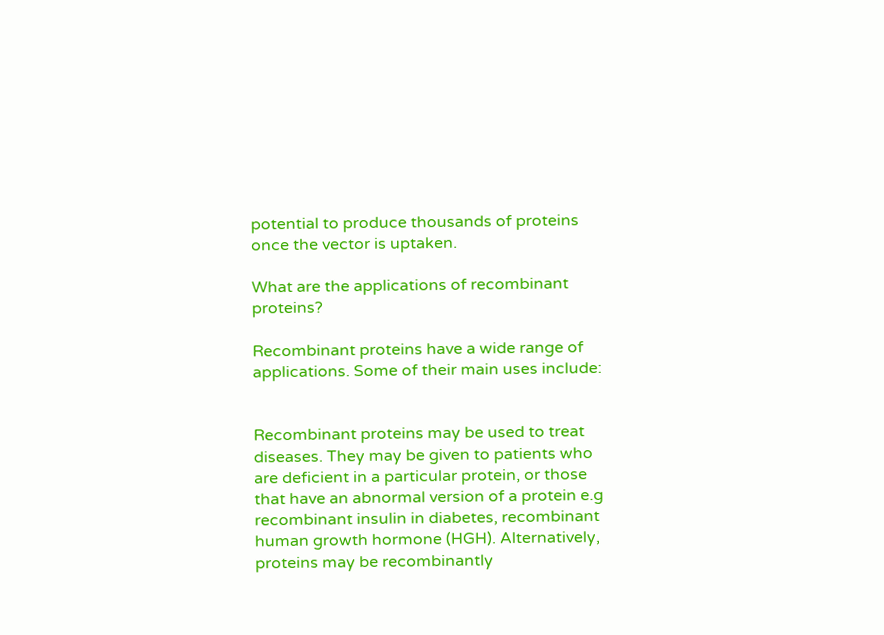potential to produce thousands of proteins once the vector is uptaken.

What are the applications of recombinant proteins?

Recombinant proteins have a wide range of applications. Some of their main uses include:


Recombinant proteins may be used to treat diseases. They may be given to patients who are deficient in a particular protein, or those that have an abnormal version of a protein e.g recombinant insulin in diabetes, recombinant human growth hormone (HGH). Alternatively, proteins may be recombinantly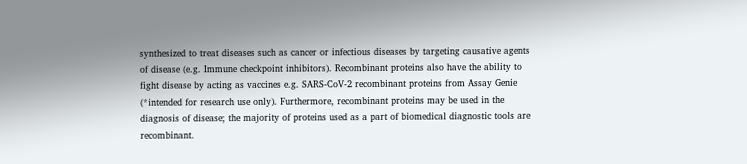synthesized to treat diseases such as cancer or infectious diseases by targeting causative agents of disease (e.g. Immune checkpoint inhibitors). Recombinant proteins also have the ability to fight disease by acting as vaccines e.g. SARS-CoV-2 recombinant proteins from Assay Genie (*intended for research use only). Furthermore, recombinant proteins may be used in the diagnosis of disease; the majority of proteins used as a part of biomedical diagnostic tools are recombinant.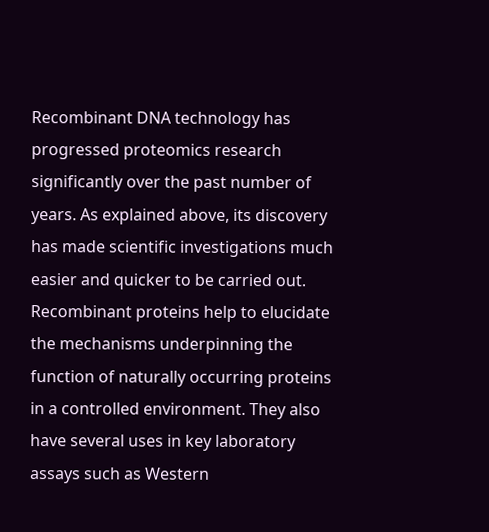Recombinant DNA technology has progressed proteomics research significantly over the past number of years. As explained above, its discovery has made scientific investigations much easier and quicker to be carried out. Recombinant proteins help to elucidate the mechanisms underpinning the function of naturally occurring proteins in a controlled environment. They also have several uses in key laboratory assays such as Western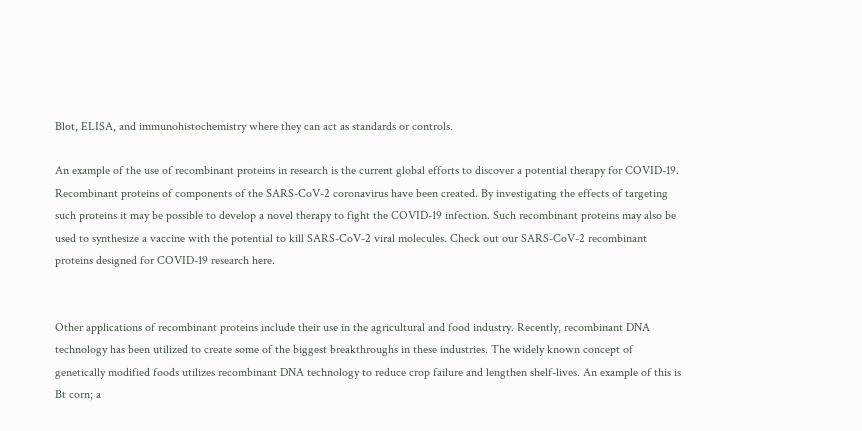Blot, ELISA, and immunohistochemistry where they can act as standards or controls.

An example of the use of recombinant proteins in research is the current global efforts to discover a potential therapy for COVID-19. Recombinant proteins of components of the SARS-CoV-2 coronavirus have been created. By investigating the effects of targeting such proteins it may be possible to develop a novel therapy to fight the COVID-19 infection. Such recombinant proteins may also be used to synthesize a vaccine with the potential to kill SARS-CoV-2 viral molecules. Check out our SARS-CoV-2 recombinant proteins designed for COVID-19 research here.


Other applications of recombinant proteins include their use in the agricultural and food industry. Recently, recombinant DNA technology has been utilized to create some of the biggest breakthroughs in these industries. The widely known concept of genetically modified foods utilizes recombinant DNA technology to reduce crop failure and lengthen shelf-lives. An example of this is Bt corn; a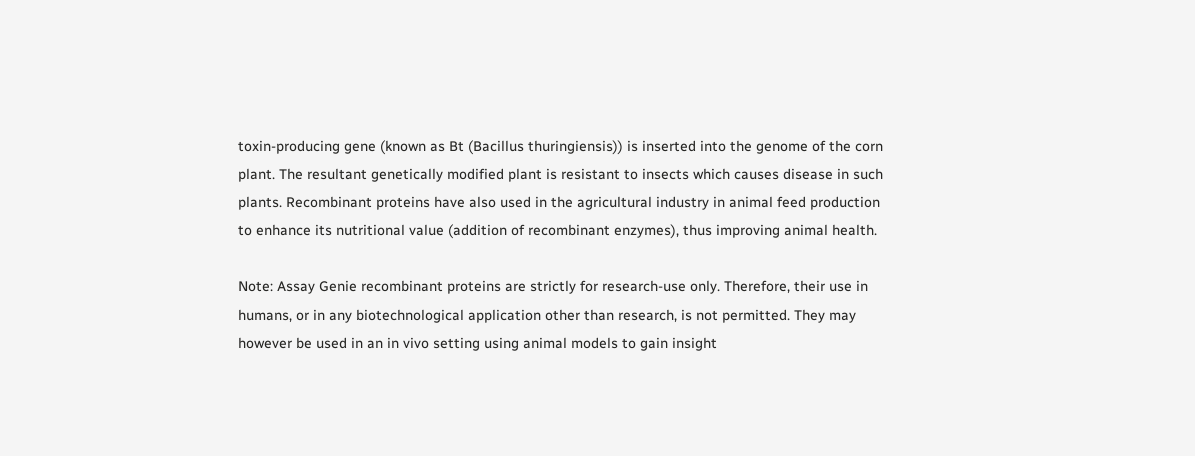toxin-producing gene (known as Bt (Bacillus thuringiensis)) is inserted into the genome of the corn plant. The resultant genetically modified plant is resistant to insects which causes disease in such plants. Recombinant proteins have also used in the agricultural industry in animal feed production to enhance its nutritional value (addition of recombinant enzymes), thus improving animal health.

Note: Assay Genie recombinant proteins are strictly for research-use only. Therefore, their use in humans, or in any biotechnological application other than research, is not permitted. They may however be used in an in vivo setting using animal models to gain insight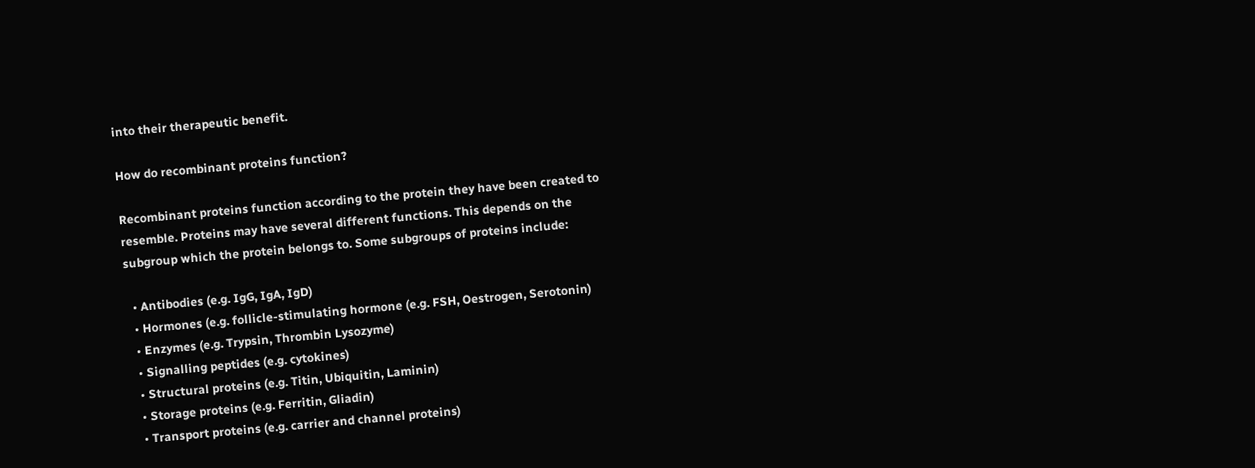into their therapeutic benefit.

How do recombinant proteins function?

Recombinant proteins function according to the protein they have been created to resemble. Proteins may have several different functions. This depends on the subgroup which the protein belongs to. Some subgroups of proteins include:

  • Antibodies (e.g. IgG, IgA, IgD)
  • Hormones (e.g. follicle-stimulating hormone (e.g. FSH, Oestrogen, Serotonin)
  • Enzymes (e.g. Trypsin, Thrombin Lysozyme)
  • Signalling peptides (e.g. cytokines)
  • Structural proteins (e.g. Titin, Ubiquitin, Laminin)
  • Storage proteins (e.g. Ferritin, Gliadin)
  • Transport proteins (e.g. carrier and channel proteins)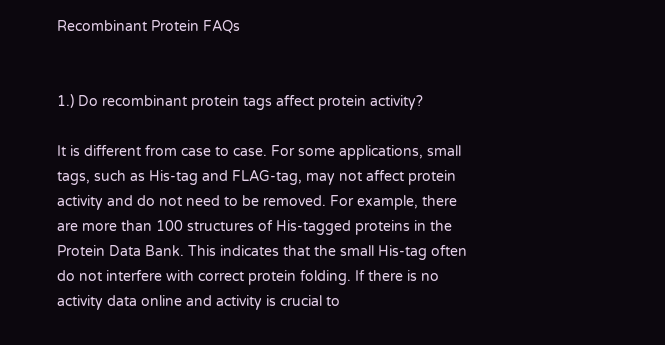Recombinant Protein FAQs


1.) Do recombinant protein tags affect protein activity?

It is different from case to case. For some applications, small tags, such as His-tag and FLAG-tag, may not affect protein activity and do not need to be removed. For example, there are more than 100 structures of His-tagged proteins in the Protein Data Bank. This indicates that the small His-tag often do not interfere with correct protein folding. If there is no activity data online and activity is crucial to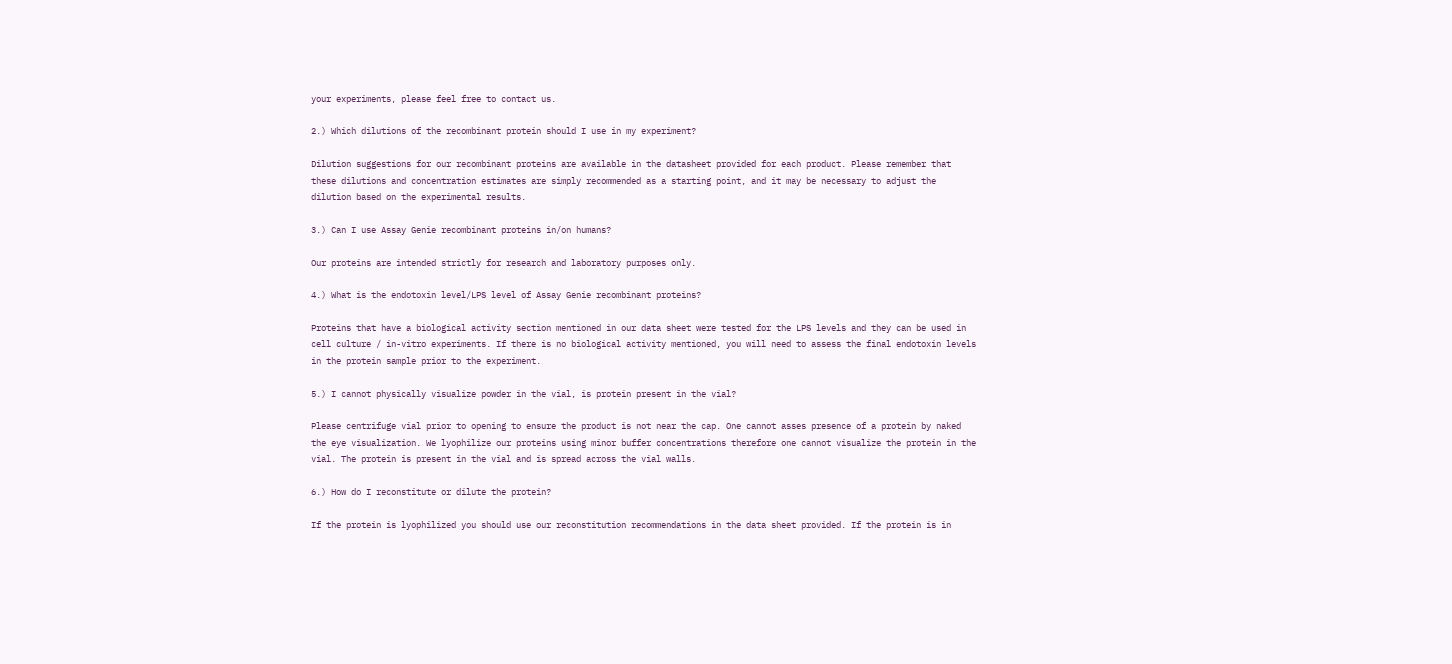your experiments, please feel free to contact us.

2.) Which dilutions of the recombinant protein should I use in my experiment?

Dilution suggestions for our recombinant proteins are available in the datasheet provided for each product. Please remember that these dilutions and concentration estimates are simply recommended as a starting point, and it may be necessary to adjust the dilution based on the experimental results.

3.) Can I use Assay Genie recombinant proteins in/on humans?

Our proteins are intended strictly for research and laboratory purposes only.

4.) What is the endotoxin level/LPS level of Assay Genie recombinant proteins?

Proteins that have a biological activity section mentioned in our data sheet were tested for the LPS levels and they can be used in cell culture / in-vitro experiments. If there is no biological activity mentioned, you will need to assess the final endotoxin levels in the protein sample prior to the experiment.

5.) I cannot physically visualize powder in the vial, is protein present in the vial?

Please centrifuge vial prior to opening to ensure the product is not near the cap. One cannot asses presence of a protein by naked the eye visualization. We lyophilize our proteins using minor buffer concentrations therefore one cannot visualize the protein in the vial. The protein is present in the vial and is spread across the vial walls.

6.) How do I reconstitute or dilute the protein?

If the protein is lyophilized you should use our reconstitution recommendations in the data sheet provided. If the protein is in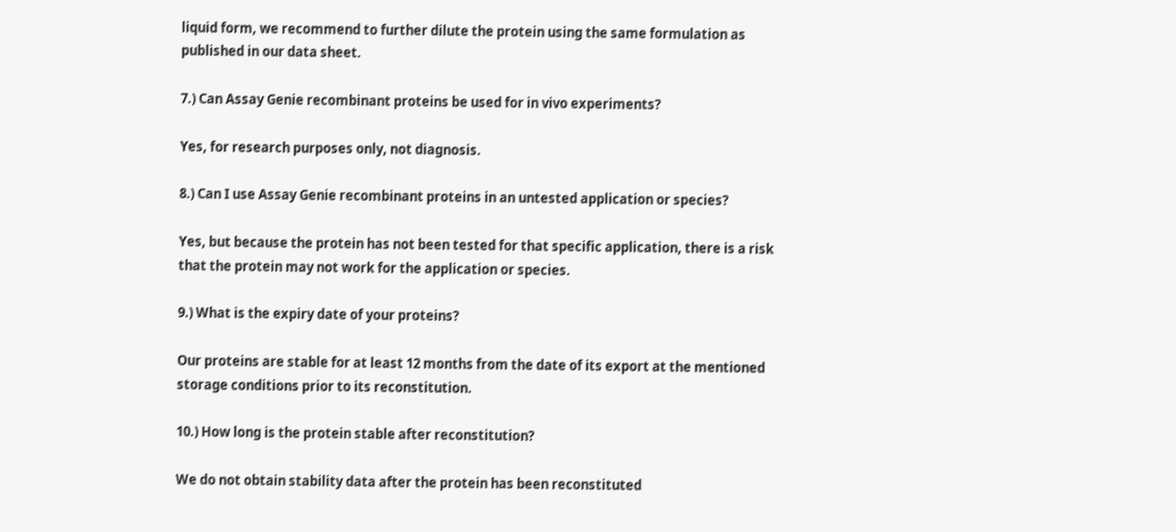liquid form, we recommend to further dilute the protein using the same formulation as published in our data sheet.

7.) Can Assay Genie recombinant proteins be used for in vivo experiments?

Yes, for research purposes only, not diagnosis.

8.) Can I use Assay Genie recombinant proteins in an untested application or species?

Yes, but because the protein has not been tested for that specific application, there is a risk that the protein may not work for the application or species.

9.) What is the expiry date of your proteins?

Our proteins are stable for at least 12 months from the date of its export at the mentioned storage conditions prior to its reconstitution.

10.) How long is the protein stable after reconstitution?

We do not obtain stability data after the protein has been reconstituted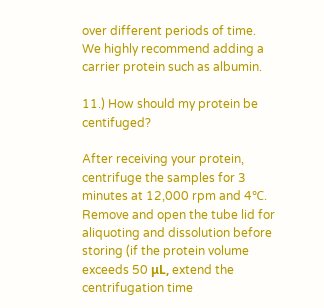over different periods of time. We highly recommend adding a carrier protein such as albumin.

11.) How should my protein be centifuged?

After receiving your protein, centrifuge the samples for 3 minutes at 12,000 rpm and 4℃. Remove and open the tube lid for aliquoting and dissolution before storing (if the protein volume exceeds 50 μL, extend the centrifugation time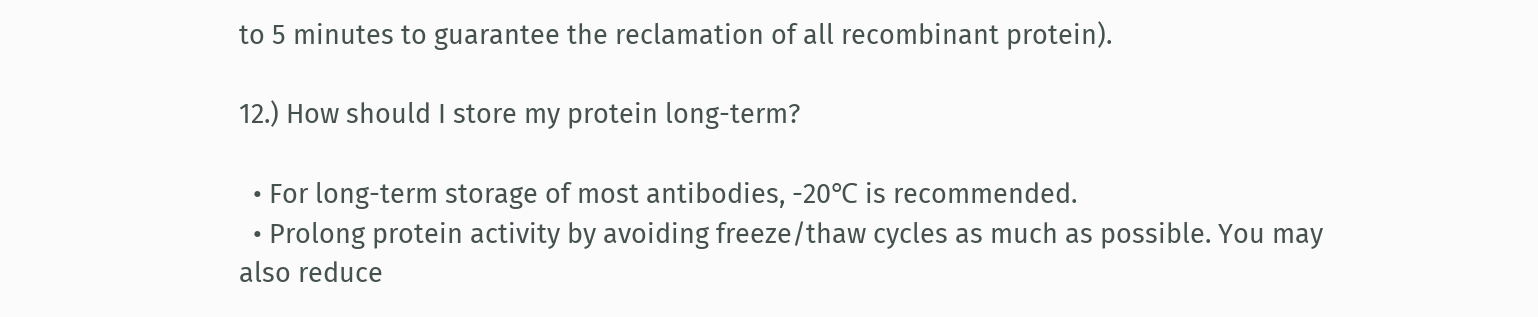to 5 minutes to guarantee the reclamation of all recombinant protein).

12.) How should I store my protein long-term?

  • For long-term storage of most antibodies, -20℃ is recommended.
  • Prolong protein activity by avoiding freeze/thaw cycles as much as possible. You may also reduce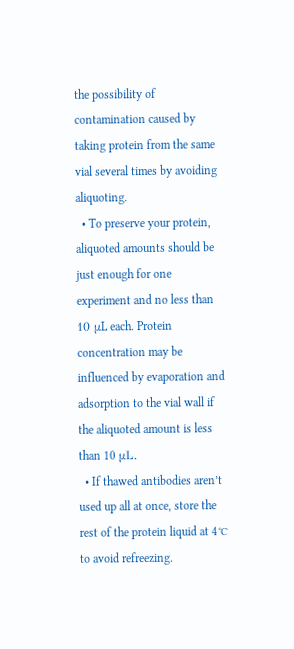the possibility of contamination caused by taking protein from the same vial several times by avoiding aliquoting.
  • To preserve your protein, aliquoted amounts should be just enough for one experiment and no less than 10 μL each. Protein concentration may be influenced by evaporation and adsorption to the vial wall if the aliquoted amount is less than 10 μL.
  • If thawed antibodies aren’t used up all at once, store the rest of the protein liquid at 4℃ to avoid refreezing.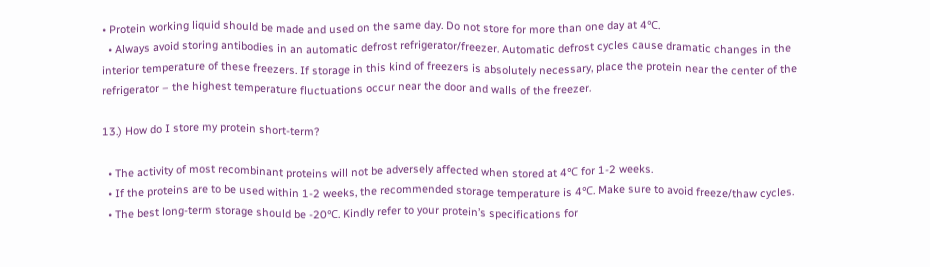• Protein working liquid should be made and used on the same day. Do not store for more than one day at 4℃.
  • Always avoid storing antibodies in an automatic defrost refrigerator/freezer. Automatic defrost cycles cause dramatic changes in the interior temperature of these freezers. If storage in this kind of freezers is absolutely necessary, place the protein near the center of the refrigerator – the highest temperature fluctuations occur near the door and walls of the freezer.

13.) How do I store my protein short-term?

  • The activity of most recombinant proteins will not be adversely affected when stored at 4℃ for 1-2 weeks.
  • If the proteins are to be used within 1-2 weeks, the recommended storage temperature is 4℃. Make sure to avoid freeze/thaw cycles.
  • The best long-term storage should be -20℃. Kindly refer to your protein’s specifications for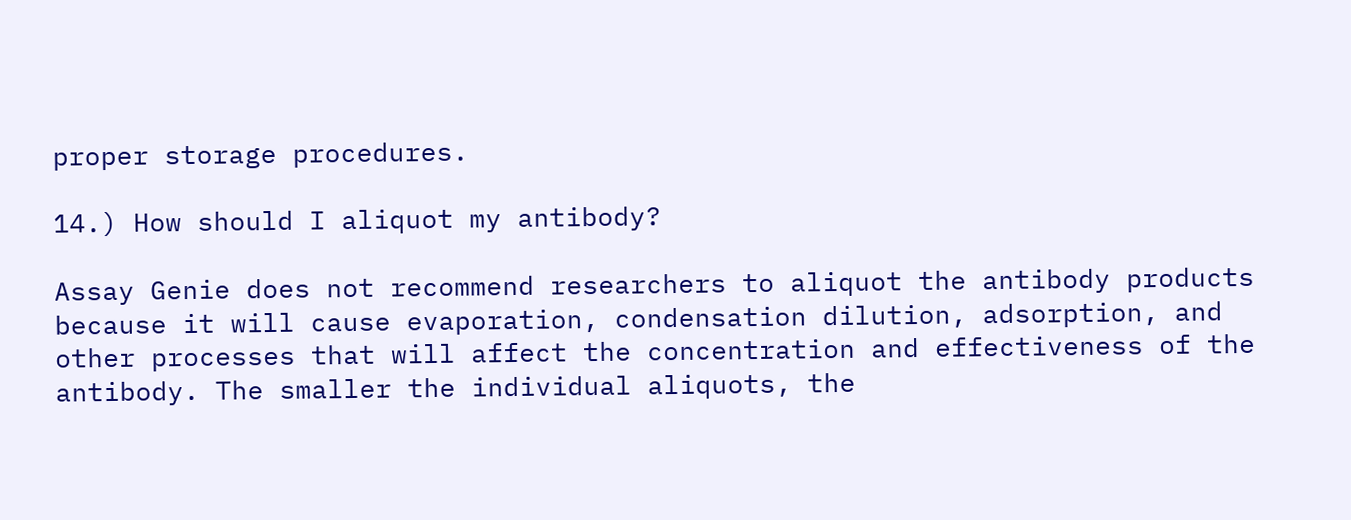proper storage procedures.

14.) How should I aliquot my antibody?

Assay Genie does not recommend researchers to aliquot the antibody products because it will cause evaporation, condensation dilution, adsorption, and other processes that will affect the concentration and effectiveness of the antibody. The smaller the individual aliquots, the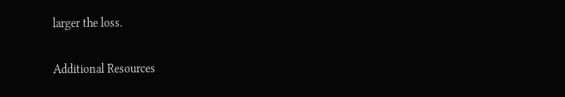larger the loss.

Additional Resources